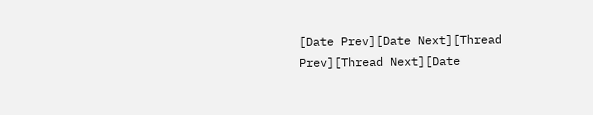[Date Prev][Date Next][Thread Prev][Thread Next][Date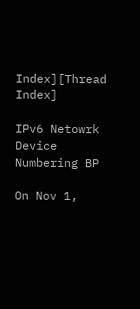Index][Thread Index]

IPv6 Netowrk Device Numbering BP

On Nov 1,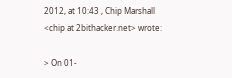2012, at 10:43 , Chip Marshall <chip at 2bithacker.net> wrote:

> On 01-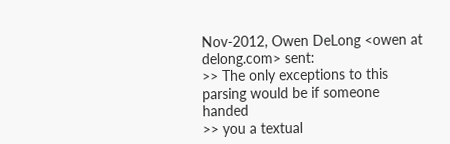Nov-2012, Owen DeLong <owen at delong.com> sent:
>> The only exceptions to this parsing would be if someone handed
>> you a textual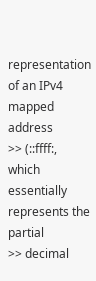representation of an IPv4 mapped address
>> (::ffff:, which essentially represents the partial
>> decimal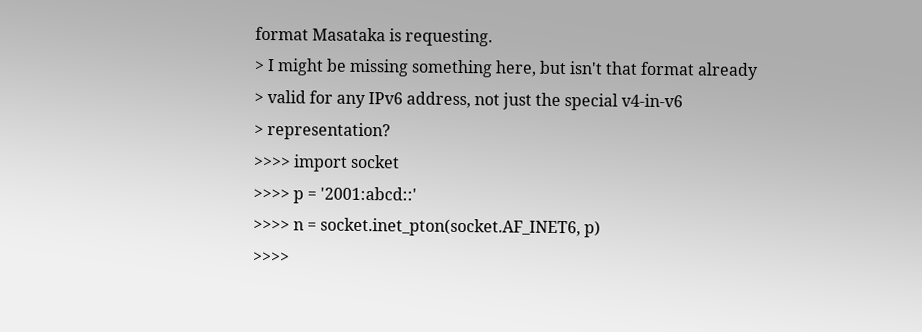format Masataka is requesting.
> I might be missing something here, but isn't that format already
> valid for any IPv6 address, not just the special v4-in-v6
> representation?
>>>> import socket
>>>> p = '2001:abcd::'
>>>> n = socket.inet_pton(socket.AF_INET6, p)
>>>>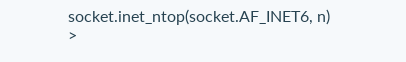socket.inet_ntop(socket.AF_INET6, n)
>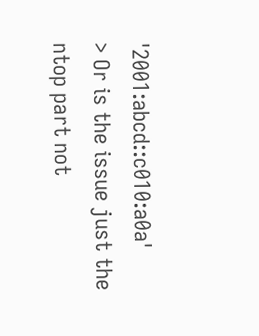'2001:abcd::c010:a0a'
> Or is the issue just the ntop part not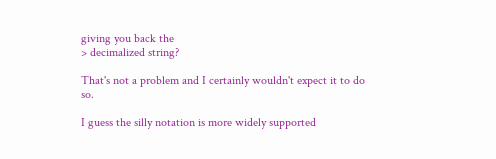giving you back the
> decimalized string?

That's not a problem and I certainly wouldn't expect it to do so.

I guess the silly notation is more widely supported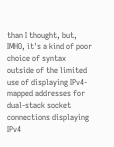than I thought, but, IMHO, it's a kind of poor choice of syntax outside of the limited use of displaying IPv4-mapped addresses for dual-stack socket connections displaying IPv4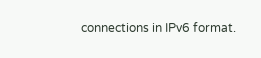connections in IPv6 format.